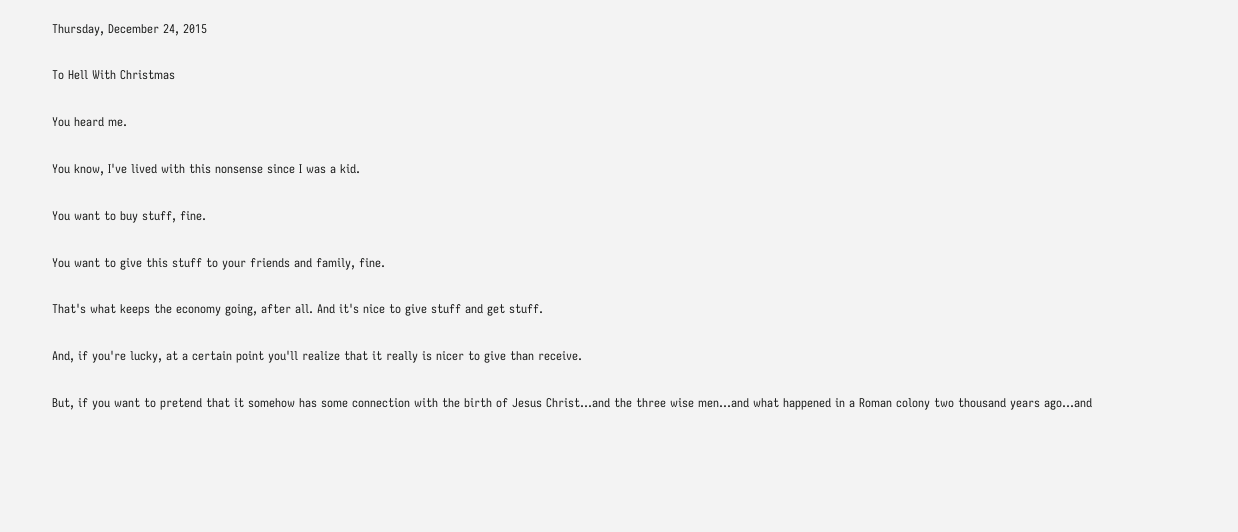Thursday, December 24, 2015

To Hell With Christmas

You heard me.

You know, I've lived with this nonsense since I was a kid.

You want to buy stuff, fine.

You want to give this stuff to your friends and family, fine.

That's what keeps the economy going, after all. And it's nice to give stuff and get stuff.

And, if you're lucky, at a certain point you'll realize that it really is nicer to give than receive.

But, if you want to pretend that it somehow has some connection with the birth of Jesus Christ...and the three wise men...and what happened in a Roman colony two thousand years ago...and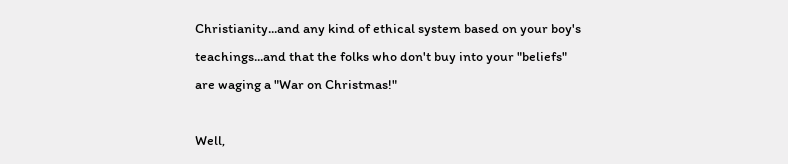Christianity...and any kind of ethical system based on your boy's teachings...and that the folks who don't buy into your "beliefs" are waging a "War on Christmas!"

Well,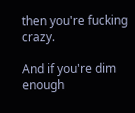then you're fucking crazy.

And if you're dim enough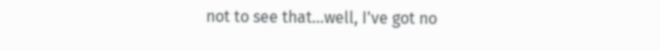not to see that...well, I've got no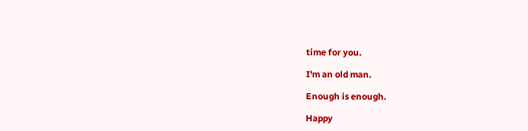time for you.

I'm an old man.

Enough is enough.

Happy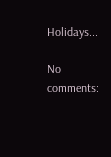Holidays...

No comments: